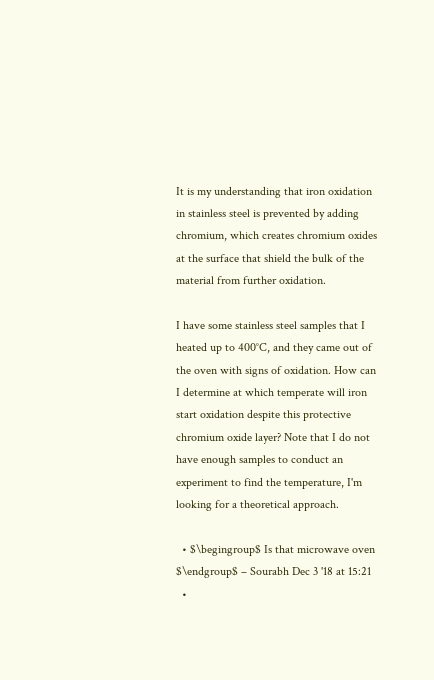It is my understanding that iron oxidation in stainless steel is prevented by adding chromium, which creates chromium oxides at the surface that shield the bulk of the material from further oxidation.

I have some stainless steel samples that I heated up to 400°C, and they came out of the oven with signs of oxidation. How can I determine at which temperate will iron start oxidation despite this protective chromium oxide layer? Note that I do not have enough samples to conduct an experiment to find the temperature, I'm looking for a theoretical approach.

  • $\begingroup$ Is that microwave oven $\endgroup$ – Sourabh Dec 3 '18 at 15:21
  •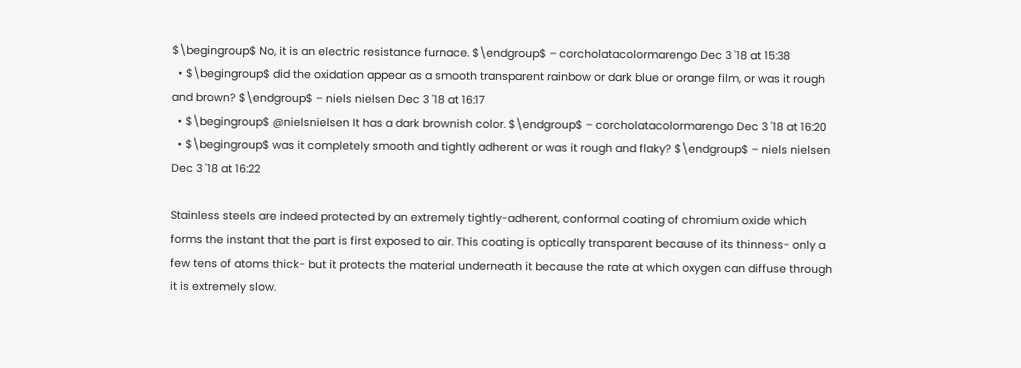$\begingroup$ No, it is an electric resistance furnace. $\endgroup$ – corcholatacolormarengo Dec 3 '18 at 15:38
  • $\begingroup$ did the oxidation appear as a smooth transparent rainbow or dark blue or orange film, or was it rough and brown? $\endgroup$ – niels nielsen Dec 3 '18 at 16:17
  • $\begingroup$ @nielsnielsen It has a dark brownish color. $\endgroup$ – corcholatacolormarengo Dec 3 '18 at 16:20
  • $\begingroup$ was it completely smooth and tightly adherent or was it rough and flaky? $\endgroup$ – niels nielsen Dec 3 '18 at 16:22

Stainless steels are indeed protected by an extremely tightly-adherent, conformal coating of chromium oxide which forms the instant that the part is first exposed to air. This coating is optically transparent because of its thinness- only a few tens of atoms thick- but it protects the material underneath it because the rate at which oxygen can diffuse through it is extremely slow.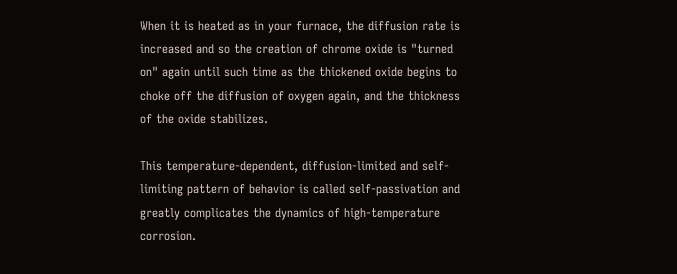When it is heated as in your furnace, the diffusion rate is increased and so the creation of chrome oxide is "turned on" again until such time as the thickened oxide begins to choke off the diffusion of oxygen again, and the thickness of the oxide stabilizes.

This temperature-dependent, diffusion-limited and self-limiting pattern of behavior is called self-passivation and greatly complicates the dynamics of high-temperature corrosion.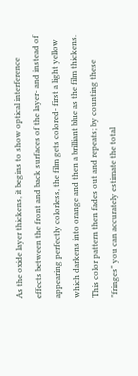As the oxide layer thickens, it begins to show optical interference effects between the front and back surfaces of the layer- and instead of appearing perfectly colorless, the film gets colored- first a light yellow which darkens into orange and then a brilliant blue as the film thickens. This color pattern then fades out and repeats; by counting these "fringes" you can accurately estimate the total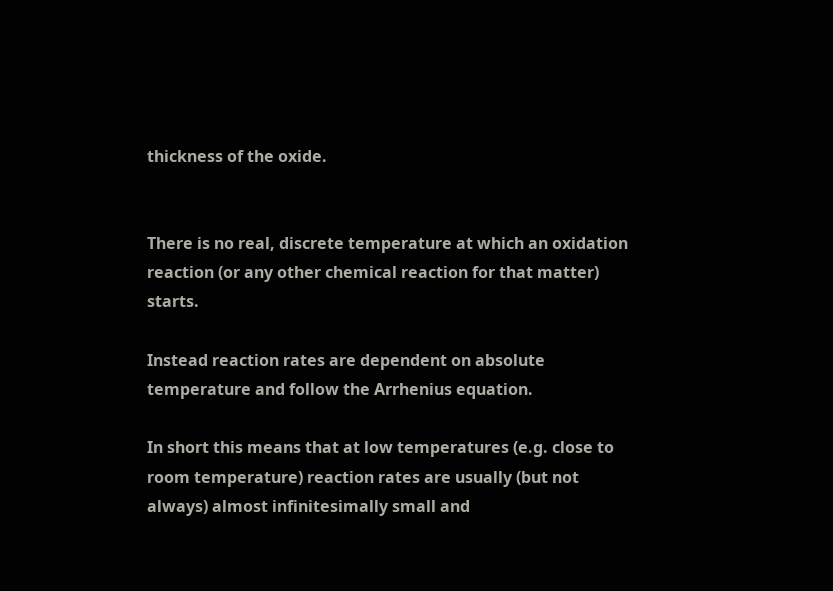thickness of the oxide.


There is no real, discrete temperature at which an oxidation reaction (or any other chemical reaction for that matter) starts.

Instead reaction rates are dependent on absolute temperature and follow the Arrhenius equation.

In short this means that at low temperatures (e.g. close to room temperature) reaction rates are usually (but not always) almost infinitesimally small and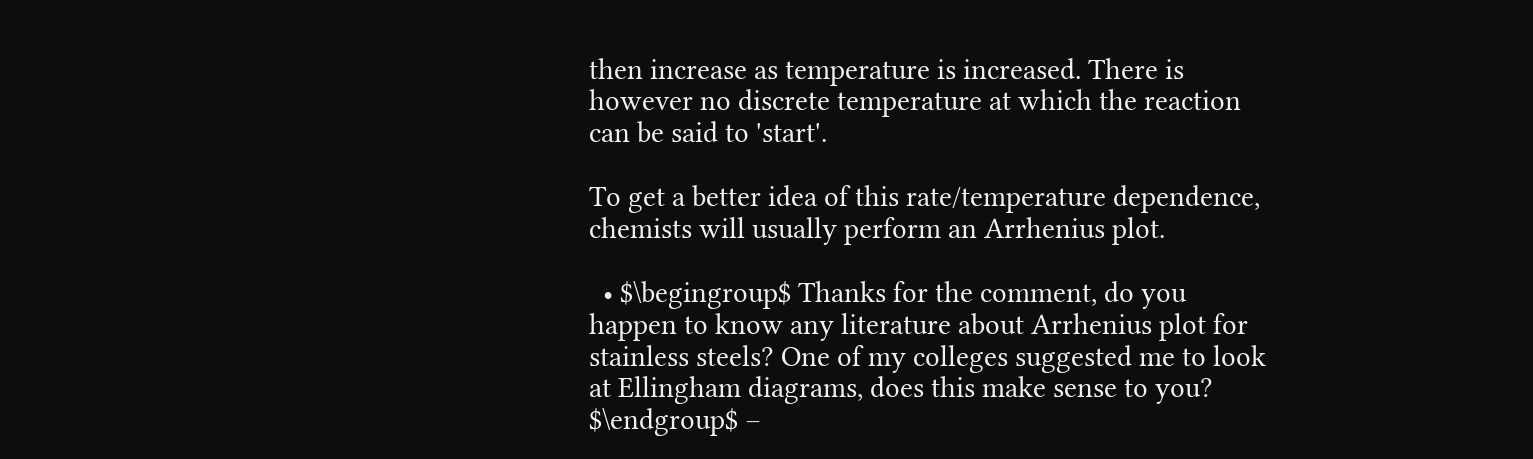then increase as temperature is increased. There is however no discrete temperature at which the reaction can be said to 'start'.

To get a better idea of this rate/temperature dependence, chemists will usually perform an Arrhenius plot.

  • $\begingroup$ Thanks for the comment, do you happen to know any literature about Arrhenius plot for stainless steels? One of my colleges suggested me to look at Ellingham diagrams, does this make sense to you? $\endgroup$ –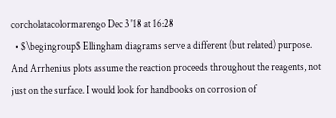corcholatacolormarengo Dec 3 '18 at 16:28
  • $\begingroup$ Ellingham diagrams serve a different (but related) purpose. And Arrhenius plots assume the reaction proceeds throughout the reagents, not just on the surface. I would look for handbooks on corrosion of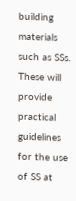building materials such as SSs. These will provide practical guidelines for the use of SS at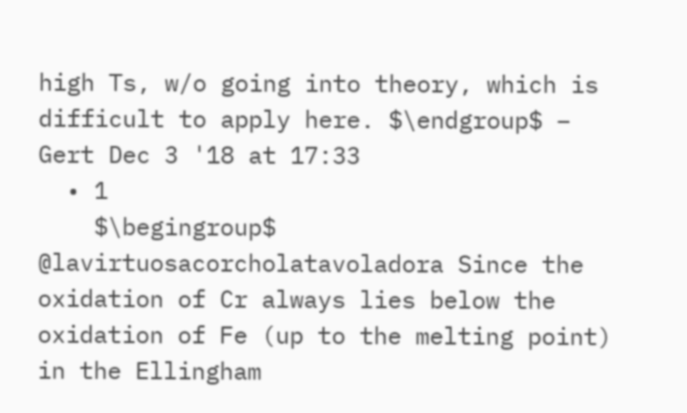high Ts, w/o going into theory, which is difficult to apply here. $\endgroup$ – Gert Dec 3 '18 at 17:33
  • 1
    $\begingroup$ @lavirtuosacorcholatavoladora Since the oxidation of Cr always lies below the oxidation of Fe (up to the melting point) in the Ellingham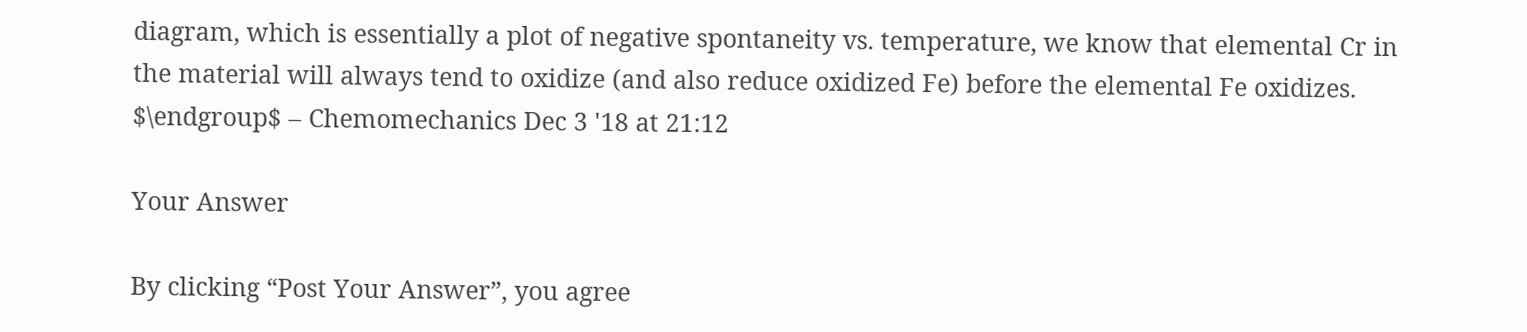diagram, which is essentially a plot of negative spontaneity vs. temperature, we know that elemental Cr in the material will always tend to oxidize (and also reduce oxidized Fe) before the elemental Fe oxidizes. $\endgroup$ – Chemomechanics Dec 3 '18 at 21:12

Your Answer

By clicking “Post Your Answer”, you agree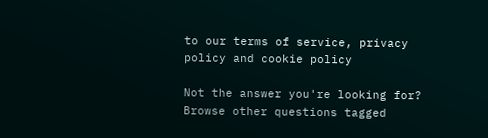to our terms of service, privacy policy and cookie policy

Not the answer you're looking for? Browse other questions tagged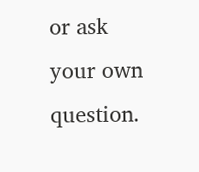or ask your own question.